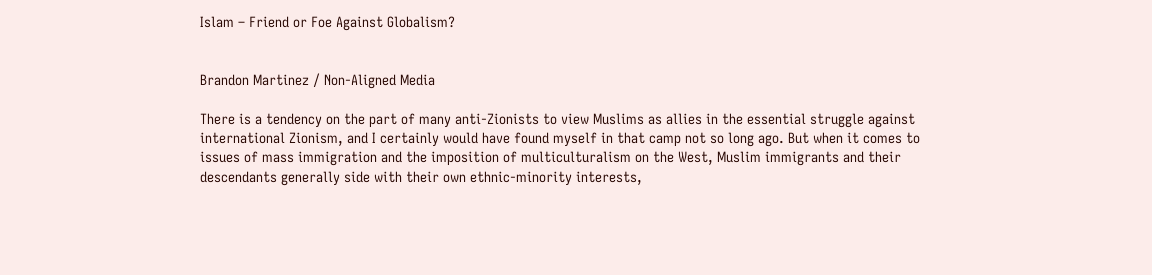Islam – Friend or Foe Against Globalism?


Brandon Martinez / Non-Aligned Media

There is a tendency on the part of many anti-Zionists to view Muslims as allies in the essential struggle against international Zionism, and I certainly would have found myself in that camp not so long ago. But when it comes to issues of mass immigration and the imposition of multiculturalism on the West, Muslim immigrants and their descendants generally side with their own ethnic-minority interests,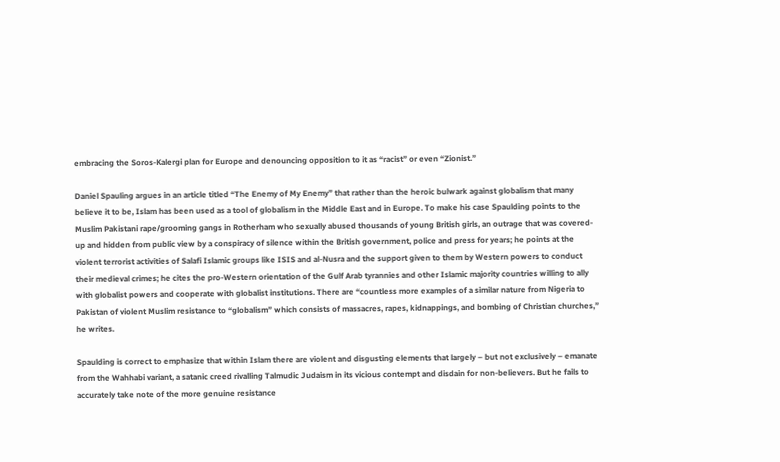embracing the Soros-Kalergi plan for Europe and denouncing opposition to it as “racist” or even “Zionist.”

Daniel Spauling argues in an article titled “The Enemy of My Enemy” that rather than the heroic bulwark against globalism that many believe it to be, Islam has been used as a tool of globalism in the Middle East and in Europe. To make his case Spaulding points to the Muslim Pakistani rape/grooming gangs in Rotherham who sexually abused thousands of young British girls, an outrage that was covered-up and hidden from public view by a conspiracy of silence within the British government, police and press for years; he points at the violent terrorist activities of Salafi Islamic groups like ISIS and al-Nusra and the support given to them by Western powers to conduct their medieval crimes; he cites the pro-Western orientation of the Gulf Arab tyrannies and other Islamic majority countries willing to ally with globalist powers and cooperate with globalist institutions. There are “countless more examples of a similar nature from Nigeria to Pakistan of violent Muslim resistance to “globalism” which consists of massacres, rapes, kidnappings, and bombing of Christian churches,” he writes.

Spaulding is correct to emphasize that within Islam there are violent and disgusting elements that largely – but not exclusively – emanate from the Wahhabi variant, a satanic creed rivalling Talmudic Judaism in its vicious contempt and disdain for non-believers. But he fails to accurately take note of the more genuine resistance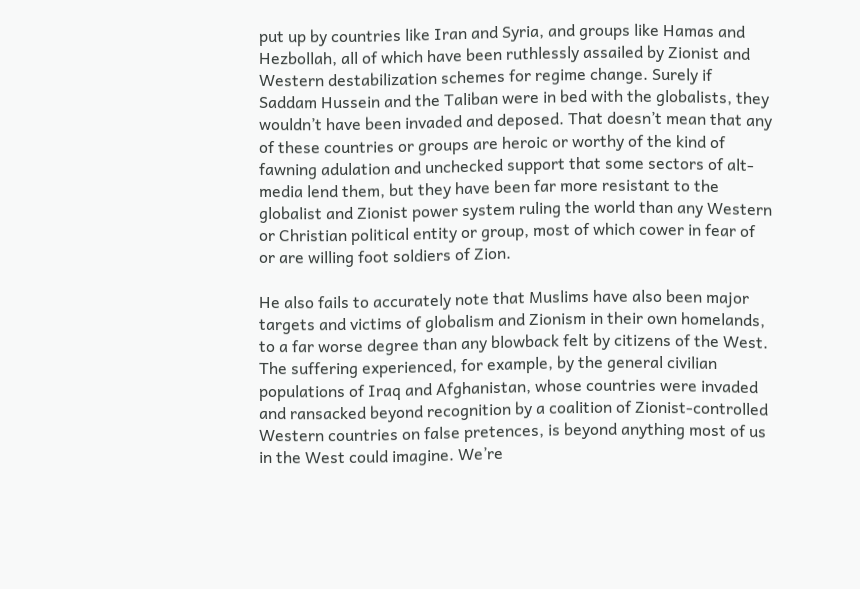put up by countries like Iran and Syria, and groups like Hamas and Hezbollah, all of which have been ruthlessly assailed by Zionist and Western destabilization schemes for regime change. Surely if Saddam Hussein and the Taliban were in bed with the globalists, they wouldn’t have been invaded and deposed. That doesn’t mean that any of these countries or groups are heroic or worthy of the kind of fawning adulation and unchecked support that some sectors of alt-media lend them, but they have been far more resistant to the globalist and Zionist power system ruling the world than any Western or Christian political entity or group, most of which cower in fear of or are willing foot soldiers of Zion.

He also fails to accurately note that Muslims have also been major targets and victims of globalism and Zionism in their own homelands, to a far worse degree than any blowback felt by citizens of the West. The suffering experienced, for example, by the general civilian populations of Iraq and Afghanistan, whose countries were invaded and ransacked beyond recognition by a coalition of Zionist-controlled Western countries on false pretences, is beyond anything most of us in the West could imagine. We’re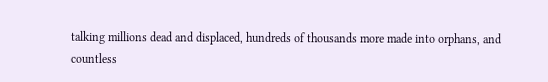talking millions dead and displaced, hundreds of thousands more made into orphans, and countless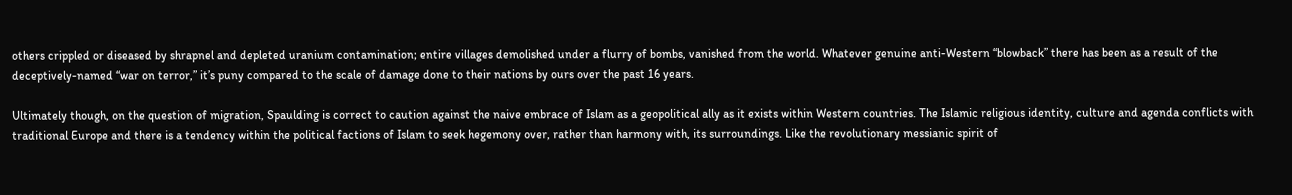others crippled or diseased by shrapnel and depleted uranium contamination; entire villages demolished under a flurry of bombs, vanished from the world. Whatever genuine anti-Western “blowback” there has been as a result of the deceptively-named “war on terror,” it’s puny compared to the scale of damage done to their nations by ours over the past 16 years.

Ultimately though, on the question of migration, Spaulding is correct to caution against the naive embrace of Islam as a geopolitical ally as it exists within Western countries. The Islamic religious identity, culture and agenda conflicts with traditional Europe and there is a tendency within the political factions of Islam to seek hegemony over, rather than harmony with, its surroundings. Like the revolutionary messianic spirit of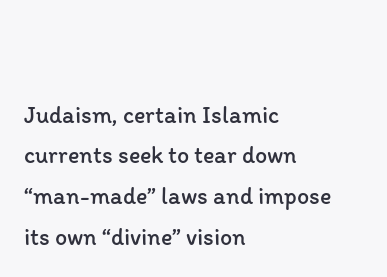Judaism, certain Islamic currents seek to tear down “man-made” laws and impose its own “divine” vision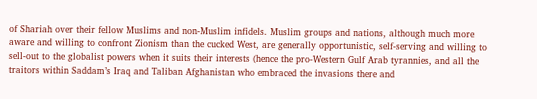of Shariah over their fellow Muslims and non-Muslim infidels. Muslim groups and nations, although much more aware and willing to confront Zionism than the cucked West, are generally opportunistic, self-serving and willing to sell-out to the globalist powers when it suits their interests (hence the pro-Western Gulf Arab tyrannies, and all the traitors within Saddam’s Iraq and Taliban Afghanistan who embraced the invasions there and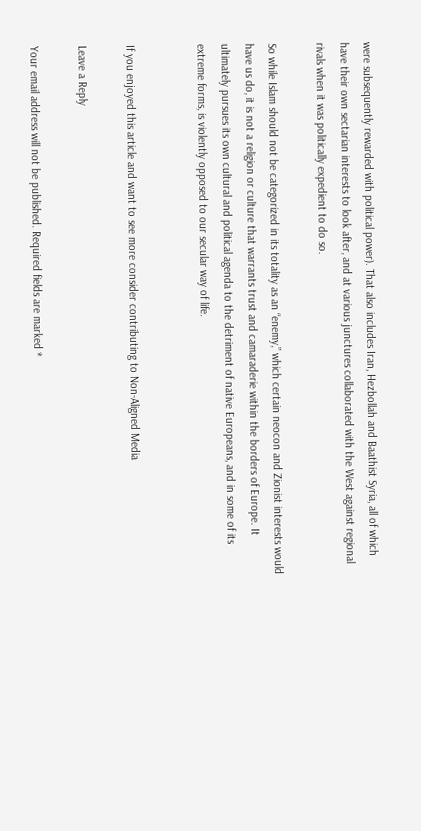were subsequently rewarded with political power). That also includes Iran, Hezbollah and Baathist Syria, all of which have their own sectarian interests to look after, and at various junctures collaborated with the West against regional rivals when it was politically expedient to do so.

So while Islam should not be categorized in its totality as an “enemy,” which certain neocon and Zionist interests would have us do, it is not a religion or culture that warrants trust and camaraderie within the borders of Europe. It ultimately pursues its own cultural and political agenda to the detriment of native Europeans, and in some of its extreme forms, is violently opposed to our secular way of life.


If you enjoyed this article and want to see more consider contributing to Non-Aligned Media

Leave a Reply

Your email address will not be published. Required fields are marked *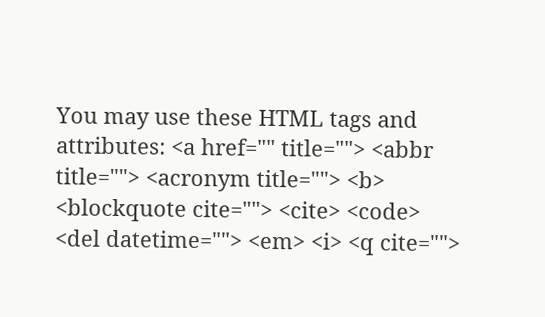You may use these HTML tags and attributes: <a href="" title=""> <abbr title=""> <acronym title=""> <b> <blockquote cite=""> <cite> <code> <del datetime=""> <em> <i> <q cite="">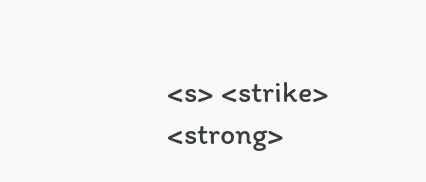<s> <strike> <strong>